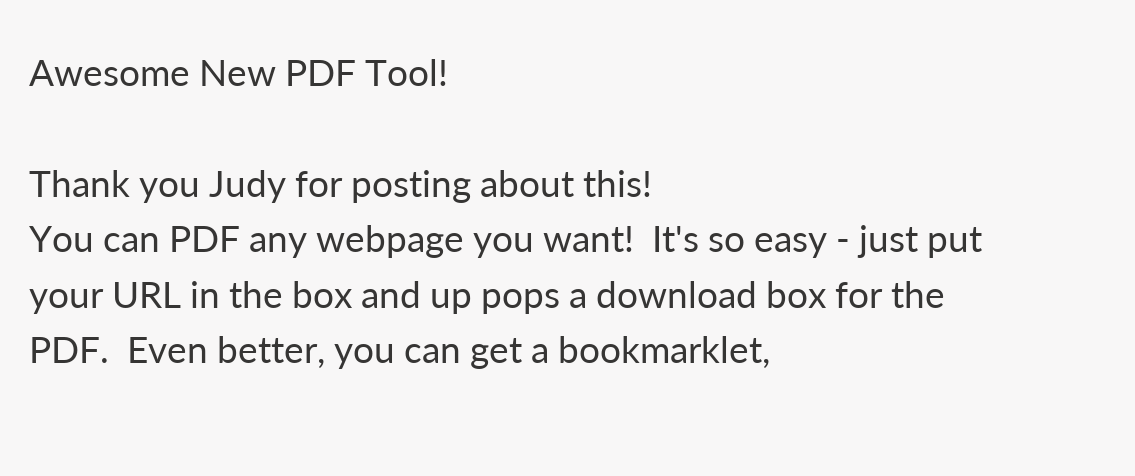Awesome New PDF Tool!

Thank you Judy for posting about this!
You can PDF any webpage you want!  It's so easy - just put your URL in the box and up pops a download box for the PDF.  Even better, you can get a bookmarklet,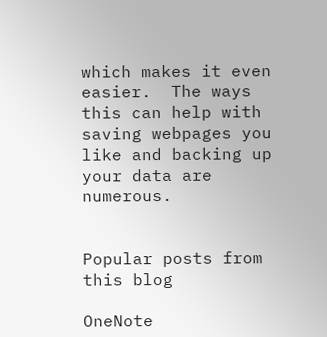which makes it even easier.  The ways this can help with saving webpages you like and backing up your data are numerous.


Popular posts from this blog

OneNote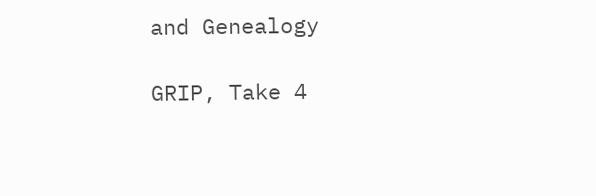and Genealogy

GRIP, Take 4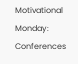Motivational Monday: Conferences